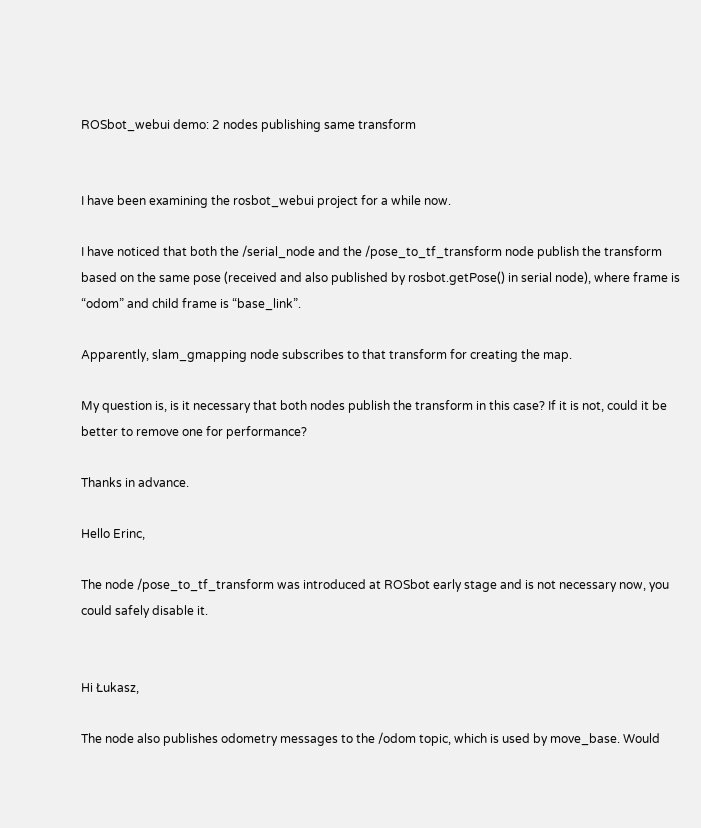ROSbot_webui demo: 2 nodes publishing same transform


I have been examining the rosbot_webui project for a while now.

I have noticed that both the /serial_node and the /pose_to_tf_transform node publish the transform based on the same pose (received and also published by rosbot.getPose() in serial node), where frame is “odom” and child frame is “base_link”.

Apparently, slam_gmapping node subscribes to that transform for creating the map.

My question is, is it necessary that both nodes publish the transform in this case? If it is not, could it be better to remove one for performance?

Thanks in advance.

Hello Erinc,

The node /pose_to_tf_transform was introduced at ROSbot early stage and is not necessary now, you could safely disable it.


Hi Łukasz,

The node also publishes odometry messages to the /odom topic, which is used by move_base. Would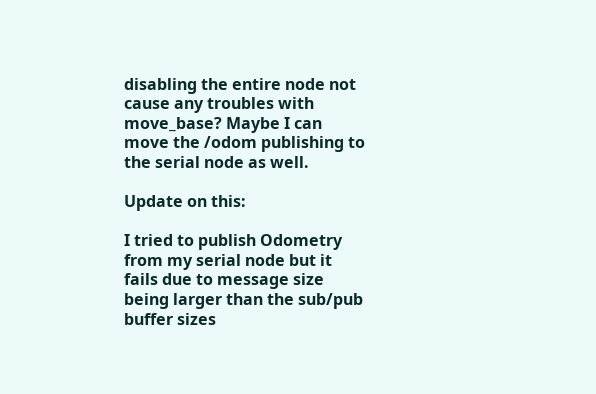disabling the entire node not cause any troubles with move_base? Maybe I can move the /odom publishing to the serial node as well.

Update on this:

I tried to publish Odometry from my serial node but it fails due to message size being larger than the sub/pub buffer sizes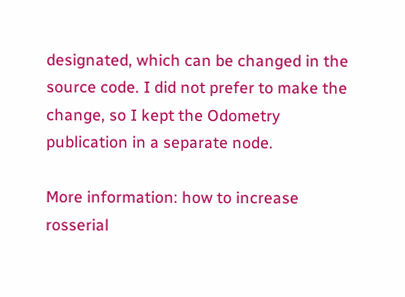designated, which can be changed in the source code. I did not prefer to make the change, so I kept the Odometry publication in a separate node.

More information: how to increase rosserial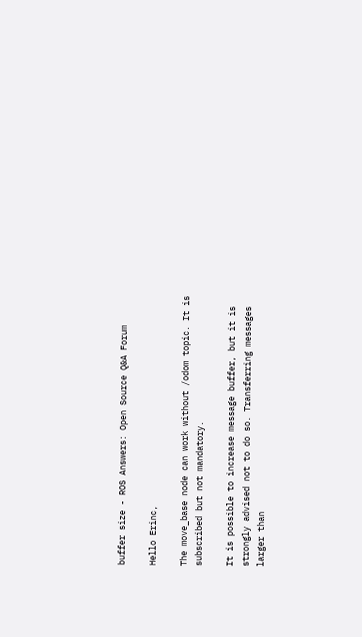buffer size - ROS Answers: Open Source Q&A Forum

Hello Erinc,

The move_base node can work without /odom topic. It is subscribed but not mandatory.

It is possible to increase message buffer, but it is strongly advised not to do so. Transferring messages larger than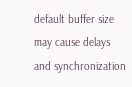default buffer size may cause delays and synchronization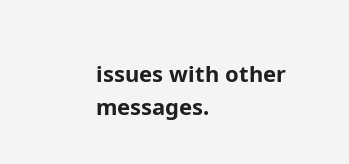issues with other messages.